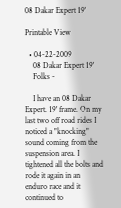08 Dakar Expert 19'

Printable View

  • 04-22-2009
    08 Dakar Expert 19'
    Folks -

    I have an 08 Dakar Expert. 19' frame. On my last two off road rides I noticed a "knocking" sound coming from the suspension area. I tightened all the bolts and rode it again in an enduro race and it continued to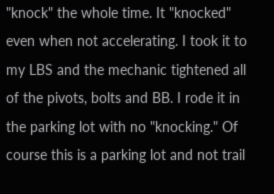"knock" the whole time. It "knocked" even when not accelerating. I took it to my LBS and the mechanic tightened all of the pivots, bolts and BB. I rode it in the parking lot with no "knocking." Of course this is a parking lot and not trail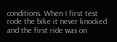conditions. When I first test rode the bike it never knocked and the first ride was on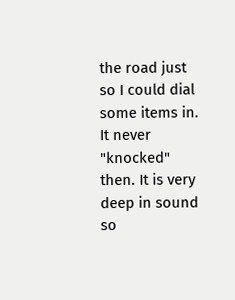the road just so I could dial some items in. It never "knocked" then. It is very deep in sound so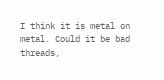I think it is metal on metal. Could it be bad threads,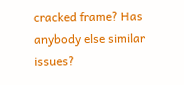cracked frame? Has anybody else similar issues?